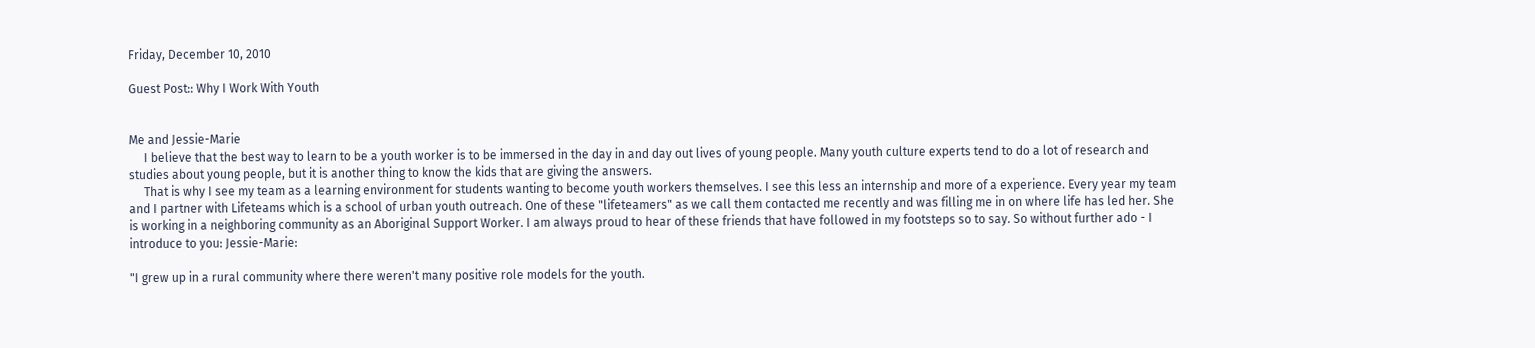Friday, December 10, 2010

Guest Post:: Why I Work With Youth


Me and Jessie-Marie
     I believe that the best way to learn to be a youth worker is to be immersed in the day in and day out lives of young people. Many youth culture experts tend to do a lot of research and studies about young people, but it is another thing to know the kids that are giving the answers.
     That is why I see my team as a learning environment for students wanting to become youth workers themselves. I see this less an internship and more of a experience. Every year my team and I partner with Lifeteams which is a school of urban youth outreach. One of these "lifeteamers" as we call them contacted me recently and was filling me in on where life has led her. She is working in a neighboring community as an Aboriginal Support Worker. I am always proud to hear of these friends that have followed in my footsteps so to say. So without further ado - I introduce to you: Jessie-Marie:

"I grew up in a rural community where there weren't many positive role models for the youth.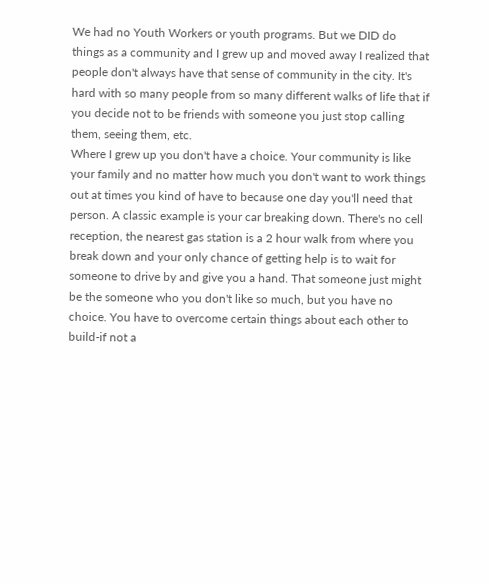We had no Youth Workers or youth programs. But we DID do things as a community and I grew up and moved away I realized that people don't always have that sense of community in the city. It's hard with so many people from so many different walks of life that if you decide not to be friends with someone you just stop calling them, seeing them, etc.
Where I grew up you don't have a choice. Your community is like your family and no matter how much you don't want to work things out at times you kind of have to because one day you'll need that person. A classic example is your car breaking down. There's no cell reception, the nearest gas station is a 2 hour walk from where you break down and your only chance of getting help is to wait for someone to drive by and give you a hand. That someone just might be the someone who you don't like so much, but you have no choice. You have to overcome certain things about each other to build-if not a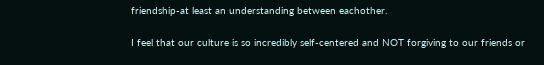friendship-at least an understanding between eachother.

I feel that our culture is so incredibly self-centered and NOT forgiving to our friends or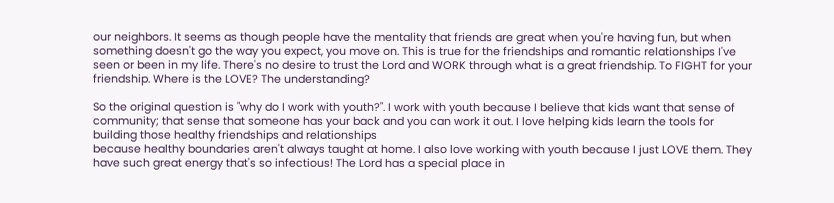our neighbors. It seems as though people have the mentality that friends are great when you're having fun, but when something doesn't go the way you expect, you move on. This is true for the friendships and romantic relationships I've seen or been in my life. There's no desire to trust the Lord and WORK through what is a great friendship. To FIGHT for your friendship. Where is the LOVE? The understanding?

So the original question is "why do I work with youth?". I work with youth because I believe that kids want that sense of community; that sense that someone has your back and you can work it out. I love helping kids learn the tools for building those healthy friendships and relationships
because healthy boundaries aren't always taught at home. I also love working with youth because I just LOVE them. They have such great energy that's so infectious! The Lord has a special place in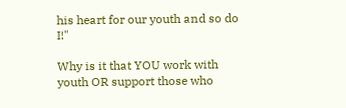his heart for our youth and so do I!"

Why is it that YOU work with youth OR support those who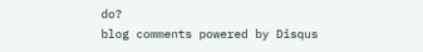do?
blog comments powered by Disqus